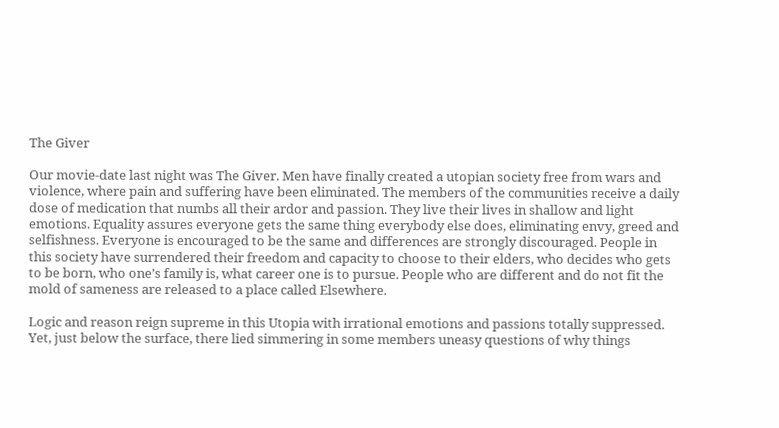The Giver

Our movie-date last night was The Giver. Men have finally created a utopian society free from wars and violence, where pain and suffering have been eliminated. The members of the communities receive a daily dose of medication that numbs all their ardor and passion. They live their lives in shallow and light emotions. Equality assures everyone gets the same thing everybody else does, eliminating envy, greed and selfishness. Everyone is encouraged to be the same and differences are strongly discouraged. People in this society have surrendered their freedom and capacity to choose to their elders, who decides who gets to be born, who one’s family is, what career one is to pursue. People who are different and do not fit the mold of sameness are released to a place called Elsewhere.

Logic and reason reign supreme in this Utopia with irrational emotions and passions totally suppressed. Yet, just below the surface, there lied simmering in some members uneasy questions of why things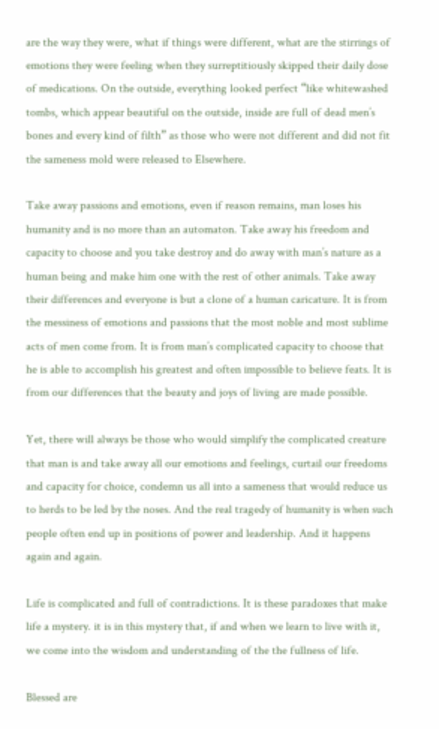are the way they were, what if things were different, what are the stirrings of emotions they were feeling when they surreptitiously skipped their daily dose of medications. On the outside, everything looked perfect “like whitewashed tombs, which appear beautiful on the outside, inside are full of dead men’s bones and every kind of filth” as those who were not different and did not fit the sameness mold were released to Elsewhere.

Take away passions and emotions, even if reason remains, man loses his humanity and is no more than an automaton. Take away his freedom and capacity to choose and you take destroy and do away with man’s nature as a human being and make him one with the rest of other animals. Take away their differences and everyone is but a clone of a human caricature. It is from the messiness of emotions and passions that the most noble and most sublime acts of men come from. It is from man’s complicated capacity to choose that he is able to accomplish his greatest and often impossible to believe feats. It is from our differences that the beauty and joys of living are made possible.

Yet, there will always be those who would simplify the complicated creature that man is and take away all our emotions and feelings, curtail our freedoms and capacity for choice, condemn us all into a sameness that would reduce us to herds to be led by the noses. And the real tragedy of humanity is when such people often end up in positions of power and leadership. And it happens again and again.

Life is complicated and full of contradictions. It is these paradoxes that make life a mystery. it is in this mystery that, if and when we learn to live with it, we come into the wisdom and understanding of the the fullness of life.

Blessed are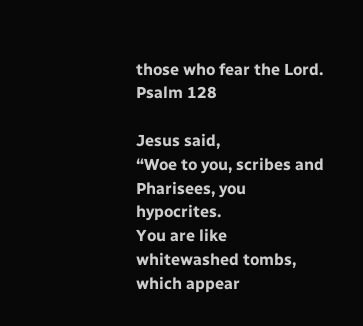those who fear the Lord.
Psalm 128

Jesus said,
“Woe to you, scribes and Pharisees, you hypocrites.
You are like whitewashed tombs, which appear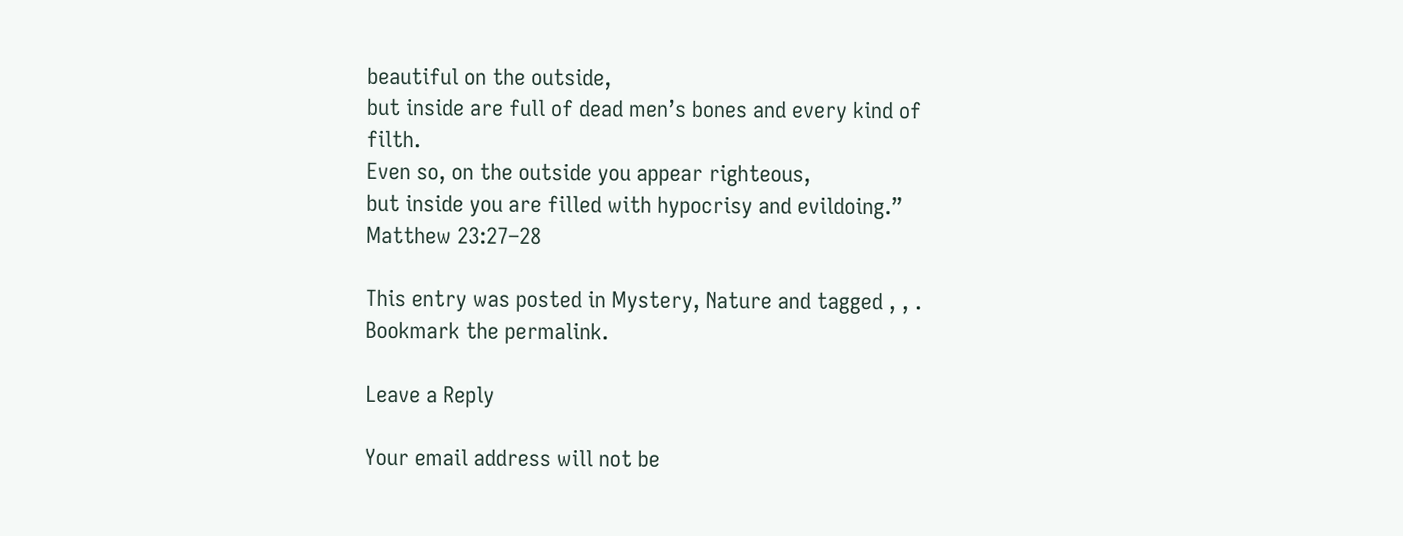beautiful on the outside,
but inside are full of dead men’s bones and every kind of filth.
Even so, on the outside you appear righteous,
but inside you are filled with hypocrisy and evildoing.”
Matthew 23:27–28

This entry was posted in Mystery, Nature and tagged , , . Bookmark the permalink.

Leave a Reply

Your email address will not be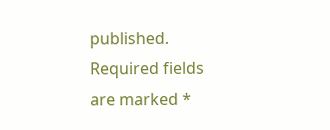published. Required fields are marked *